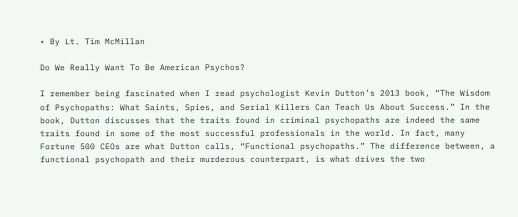• By Lt. Tim McMillan

Do We Really Want To Be American Psychos?

I remember being fascinated when I read psychologist Kevin Dutton’s 2013 book, “The Wisdom of Psychopaths: What Saints, Spies, and Serial Killers Can Teach Us About Success.” In the book, Dutton discusses that the traits found in criminal psychopaths are indeed the same traits found in some of the most successful professionals in the world. In fact, many Fortune 500 CEOs are what Dutton calls, “Functional psychopaths.” The difference between, a functional psychopath and their murderous counterpart, is what drives the two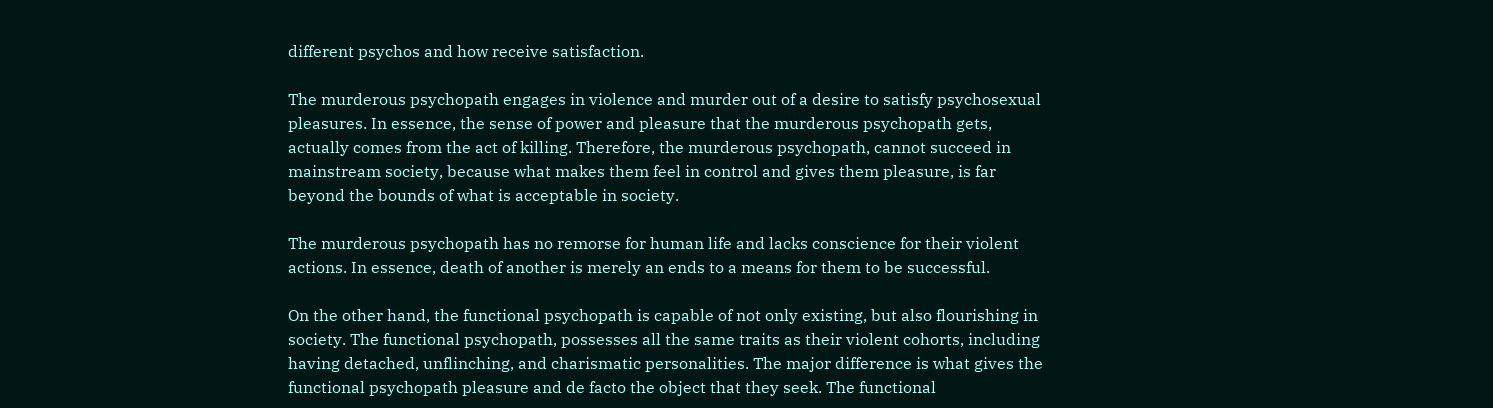different psychos and how receive satisfaction.

The murderous psychopath engages in violence and murder out of a desire to satisfy psychosexual pleasures. In essence, the sense of power and pleasure that the murderous psychopath gets, actually comes from the act of killing. Therefore, the murderous psychopath, cannot succeed in mainstream society, because what makes them feel in control and gives them pleasure, is far beyond the bounds of what is acceptable in society.

The murderous psychopath has no remorse for human life and lacks conscience for their violent actions. In essence, death of another is merely an ends to a means for them to be successful.

On the other hand, the functional psychopath is capable of not only existing, but also flourishing in society. The functional psychopath, possesses all the same traits as their violent cohorts, including having detached, unflinching, and charismatic personalities. The major difference is what gives the functional psychopath pleasure and de facto the object that they seek. The functional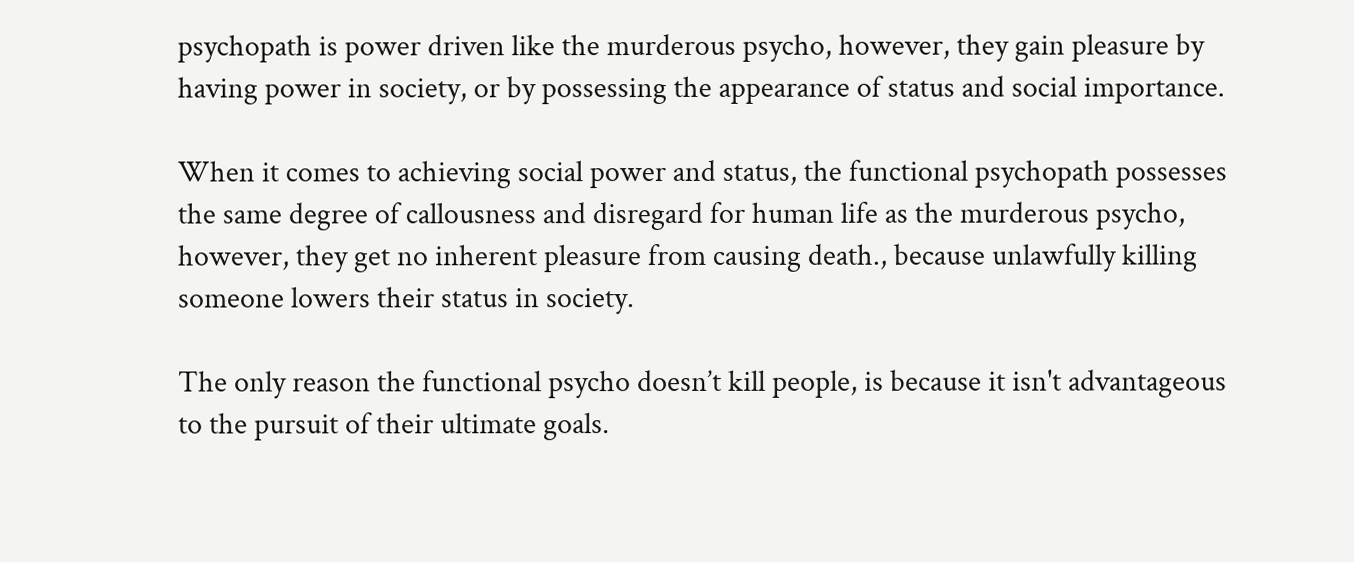psychopath is power driven like the murderous psycho, however, they gain pleasure by having power in society, or by possessing the appearance of status and social importance.

When it comes to achieving social power and status, the functional psychopath possesses the same degree of callousness and disregard for human life as the murderous psycho, however, they get no inherent pleasure from causing death., because unlawfully killing someone lowers their status in society.

The only reason the functional psycho doesn’t kill people, is because it isn't advantageous to the pursuit of their ultimate goals.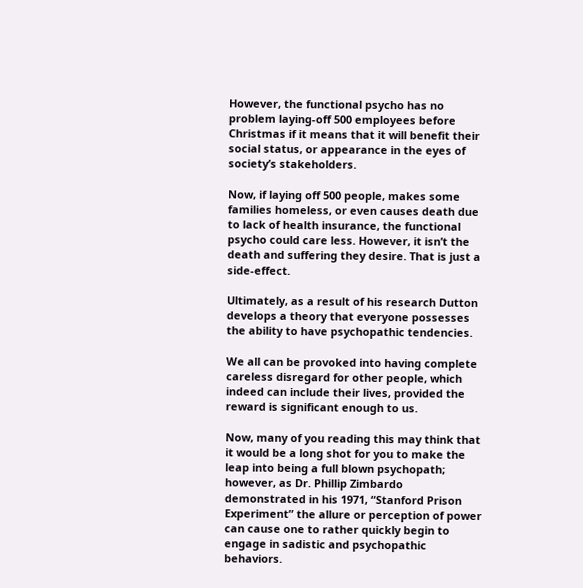However, the functional psycho has no problem laying-off 500 employees before Christmas if it means that it will benefit their social status, or appearance in the eyes of society’s stakeholders.

Now, if laying off 500 people, makes some families homeless, or even causes death due to lack of health insurance, the functional psycho could care less. However, it isn’t the death and suffering they desire. That is just a side-effect.

Ultimately, as a result of his research Dutton develops a theory that everyone possesses the ability to have psychopathic tendencies.

We all can be provoked into having complete careless disregard for other people, which indeed can include their lives, provided the reward is significant enough to us.

Now, many of you reading this may think that it would be a long shot for you to make the leap into being a full blown psychopath; however, as Dr. Phillip Zimbardo demonstrated in his 1971, “Stanford Prison Experiment” the allure or perception of power can cause one to rather quickly begin to engage in sadistic and psychopathic behaviors.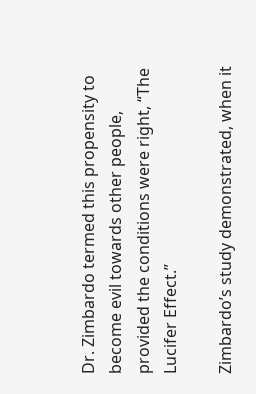Dr. Zimbardo termed this propensity to become evil towards other people, provided the conditions were right, “The Lucifer Effect.”

Zimbardo’s study demonstrated, when it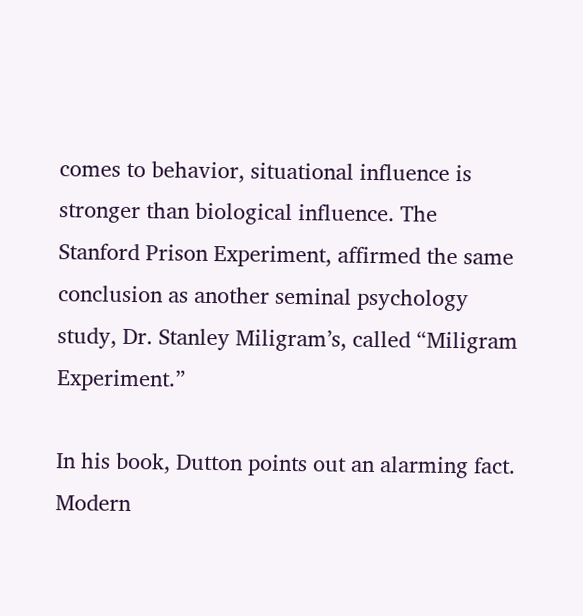comes to behavior, situational influence is stronger than biological influence. The Stanford Prison Experiment, affirmed the same conclusion as another seminal psychology study, Dr. Stanley Miligram’s, called “Miligram Experiment.”

In his book, Dutton points out an alarming fact. Modern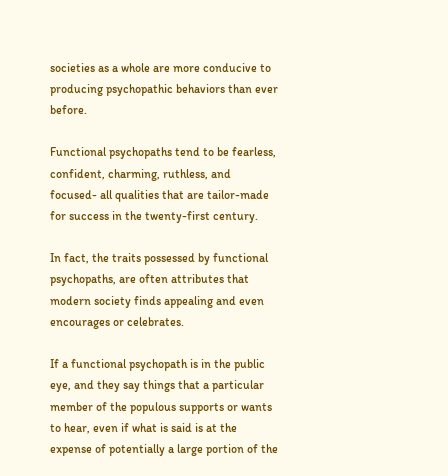societies as a whole are more conducive to producing psychopathic behaviors than ever before.

Functional psychopaths tend to be fearless, confident, charming, ruthless, and focused- all qualities that are tailor-made for success in the twenty-first century.

In fact, the traits possessed by functional psychopaths, are often attributes that modern society finds appealing and even encourages or celebrates.

If a functional psychopath is in the public eye, and they say things that a particular member of the populous supports or wants to hear, even if what is said is at the expense of potentially a large portion of the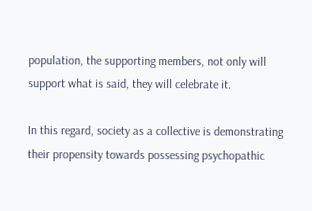population, the supporting members, not only will support what is said, they will celebrate it.

In this regard, society as a collective is demonstrating their propensity towards possessing psychopathic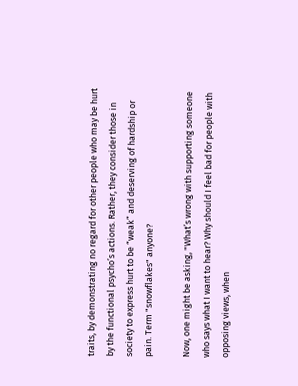traits, by demonstrating no regard for other people who may be hurt by the functional psycho’s actions. Rather, they consider those in society to express hurt to be “weak” and deserving of hardship or pain. Term "snowflakes" anyone?

Now, one might be asking, "What’s wrong with supporting someone who says what I want to hear? Why should I feel bad for people with opposing views, when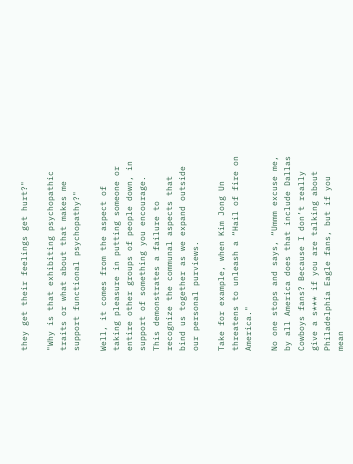they get their feelings get hurt?"

"Why is that exhibiting psychopathic traits or what about that makes me support functional psychopathy?"

Well, it comes from the aspect of taking pleasure in putting someone or entire other groups of people down, in support of something you encourage. This demonstrates a failure to recognize the communal aspects that bind us together as we expand outside our personal purviews.

Take for example, when Kim Jong Un threatens to unleash a “Hail of fire on America."

No one stops and says, “Ummm excuse me, by all America does that include Dallas Cowboys fans? Because I don’t really give a s*** if you are talking about Philadelphia Eagle fans, but if you mean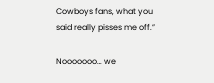Cowboys fans, what you said really pisses me off.”

Nooooooo… we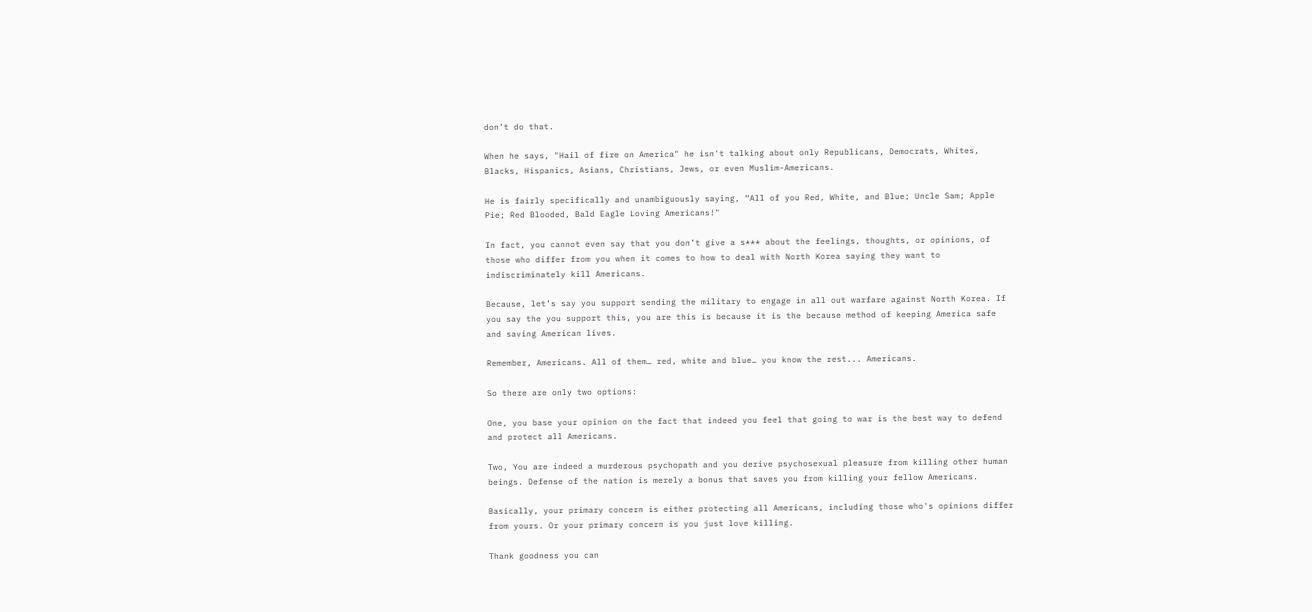don’t do that.

When he says, "Hail of fire on America" he isn't talking about only Republicans, Democrats, Whites, Blacks, Hispanics, Asians, Christians, Jews, or even Muslim-Americans.

He is fairly specifically and unambiguously saying, “All of you Red, White, and Blue; Uncle Sam; Apple Pie; Red Blooded, Bald Eagle Loving Americans!"

In fact, you cannot even say that you don’t give a s*** about the feelings, thoughts, or opinions, of those who differ from you when it comes to how to deal with North Korea saying they want to indiscriminately kill Americans.

Because, let’s say you support sending the military to engage in all out warfare against North Korea. If you say the you support this, you are this is because it is the because method of keeping America safe and saving American lives.

Remember, Americans. All of them… red, white and blue… you know the rest... Americans.

So there are only two options:

One, you base your opinion on the fact that indeed you feel that going to war is the best way to defend and protect all Americans.

Two, You are indeed a murderous psychopath and you derive psychosexual pleasure from killing other human beings. Defense of the nation is merely a bonus that saves you from killing your fellow Americans.

Basically, your primary concern is either protecting all Americans, including those who's opinions differ from yours. Or your primary concern is you just love killing.

Thank goodness you can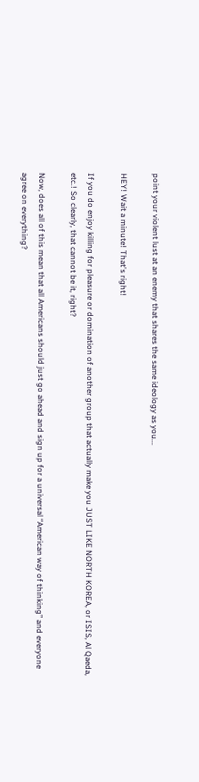point your violent lust at an enemy that shares the same ideology as you...

HEY! Wait a minute! That's right!

If you do enjoy killing for pleasure or domination of another group that actually make you JUST LIKE NORTH KOREA, or ISIS, Al Qaeda, etc.! So clearly, that cannot be it, right?

Now, does all of this mean that all Americans should just go ahead and sign up for a universal “American way of thinking” and everyone agree on everything?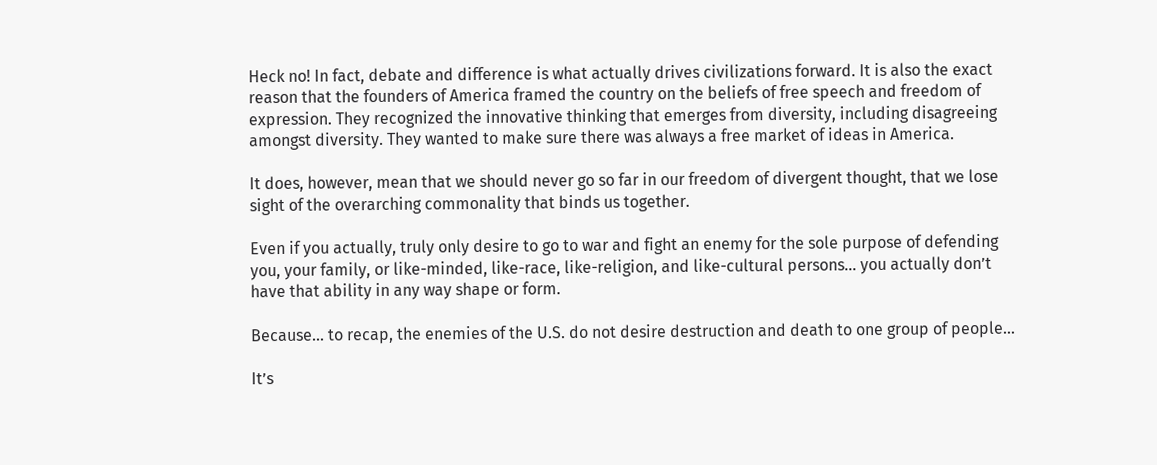Heck no! In fact, debate and difference is what actually drives civilizations forward. It is also the exact reason that the founders of America framed the country on the beliefs of free speech and freedom of expression. They recognized the innovative thinking that emerges from diversity, including disagreeing amongst diversity. They wanted to make sure there was always a free market of ideas in America.

It does, however, mean that we should never go so far in our freedom of divergent thought, that we lose sight of the overarching commonality that binds us together.

Even if you actually, truly only desire to go to war and fight an enemy for the sole purpose of defending you, your family, or like-minded, like-race, like-religion, and like-cultural persons... you actually don’t have that ability in any way shape or form.

Because… to recap, the enemies of the U.S. do not desire destruction and death to one group of people…

It’s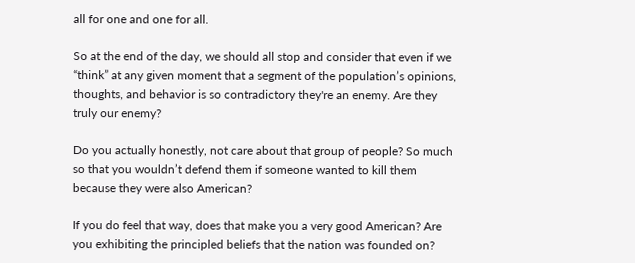all for one and one for all.

So at the end of the day, we should all stop and consider that even if we “think” at any given moment that a segment of the population’s opinions, thoughts, and behavior is so contradictory they're an enemy. Are they truly our enemy?

Do you actually honestly, not care about that group of people? So much so that you wouldn’t defend them if someone wanted to kill them because they were also American?

If you do feel that way, does that make you a very good American? Are you exhibiting the principled beliefs that the nation was founded on?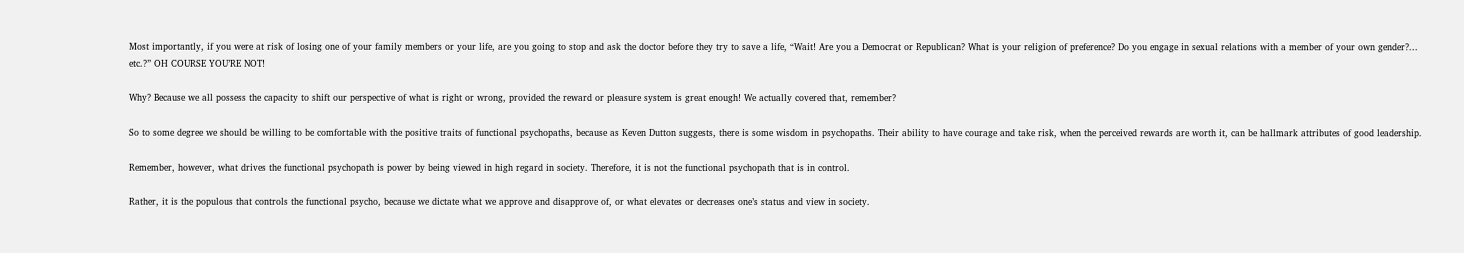Most importantly, if you were at risk of losing one of your family members or your life, are you going to stop and ask the doctor before they try to save a life, “Wait! Are you a Democrat or Republican? What is your religion of preference? Do you engage in sexual relations with a member of your own gender?... etc.?” OH COURSE YOU’RE NOT!

Why? Because we all possess the capacity to shift our perspective of what is right or wrong, provided the reward or pleasure system is great enough! We actually covered that, remember?

So to some degree we should be willing to be comfortable with the positive traits of functional psychopaths, because as Keven Dutton suggests, there is some wisdom in psychopaths. Their ability to have courage and take risk, when the perceived rewards are worth it, can be hallmark attributes of good leadership.

Remember, however, what drives the functional psychopath is power by being viewed in high regard in society. Therefore, it is not the functional psychopath that is in control.

Rather, it is the populous that controls the functional psycho, because we dictate what we approve and disapprove of, or what elevates or decreases one’s status and view in society.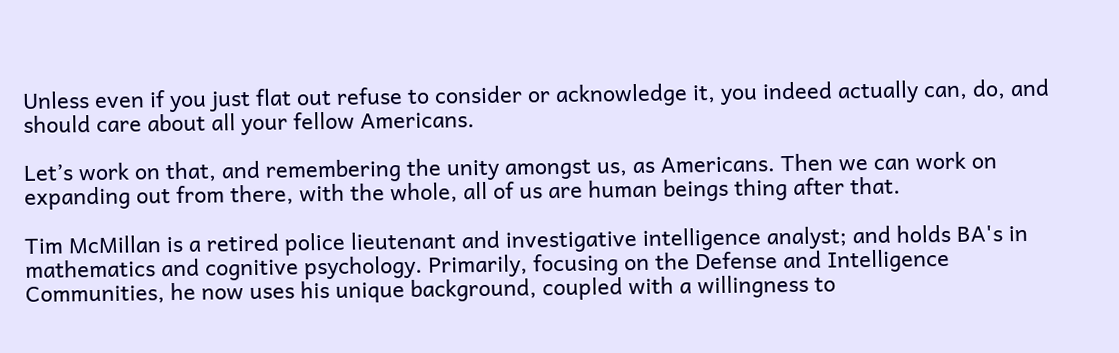Unless even if you just flat out refuse to consider or acknowledge it, you indeed actually can, do, and should care about all your fellow Americans.

Let’s work on that, and remembering the unity amongst us, as Americans. Then we can work on expanding out from there, with the whole, all of us are human beings thing after that.

Tim McMillan is a retired police lieutenant and investigative intelligence analyst; and holds BA's in mathematics and cognitive psychology. Primarily, focusing on the Defense and Intelligence Communities, he now uses his unique background, coupled with a willingness to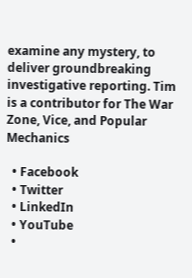examine any mystery, to deliver groundbreaking investigative reporting. Tim is a contributor for The War Zone, Vice, and Popular Mechanics

  • Facebook
  • Twitter
  • LinkedIn
  • YouTube
  •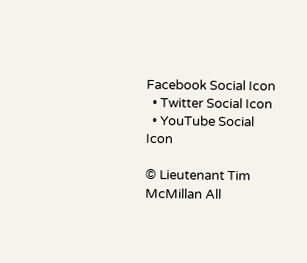Facebook Social Icon
  • Twitter Social Icon
  • YouTube Social  Icon

© Lieutenant Tim McMillan All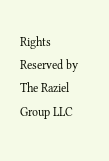Rights Reserved by The Raziel Group LLC